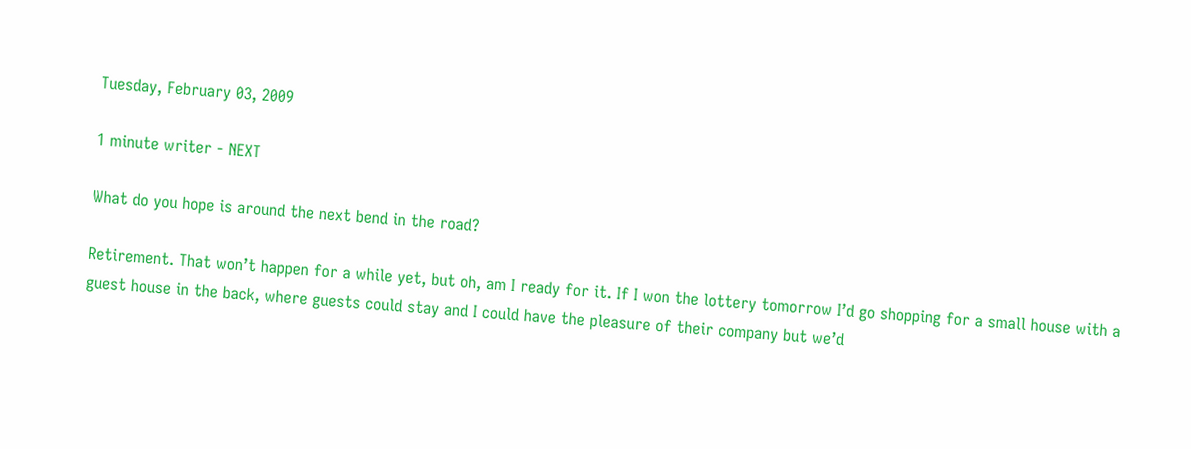Tuesday, February 03, 2009

1 minute writer - NEXT

What do you hope is around the next bend in the road?

Retirement. That won’t happen for a while yet, but oh, am I ready for it. If I won the lottery tomorrow I’d go shopping for a small house with a guest house in the back, where guests could stay and I could have the pleasure of their company but we’d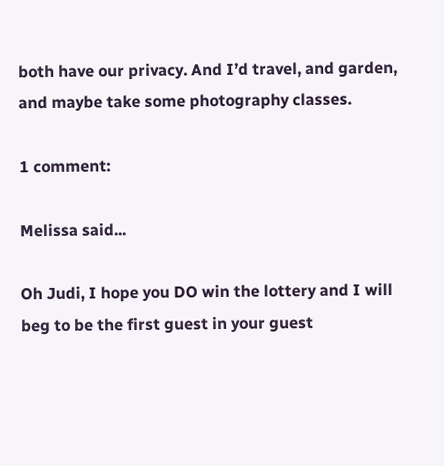both have our privacy. And I’d travel, and garden, and maybe take some photography classes.

1 comment:

Melissa said...

Oh Judi, I hope you DO win the lottery and I will beg to be the first guest in your guest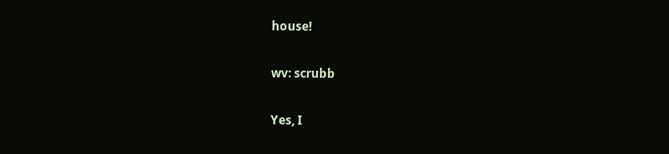house!

wv: scrubb

Yes, I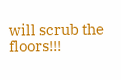will scrub the floors!!!